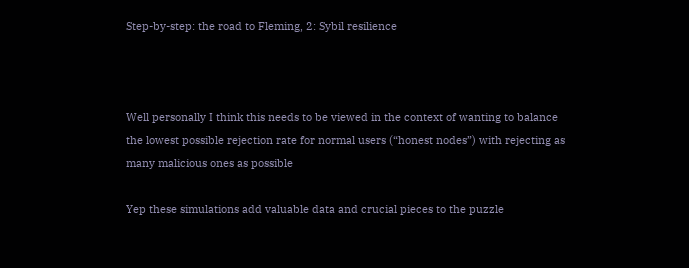Step-by-step: the road to Fleming, 2: Sybil resilience



Well personally I think this needs to be viewed in the context of wanting to balance the lowest possible rejection rate for normal users (“honest nodes”) with rejecting as many malicious ones as possible

Yep these simulations add valuable data and crucial pieces to the puzzle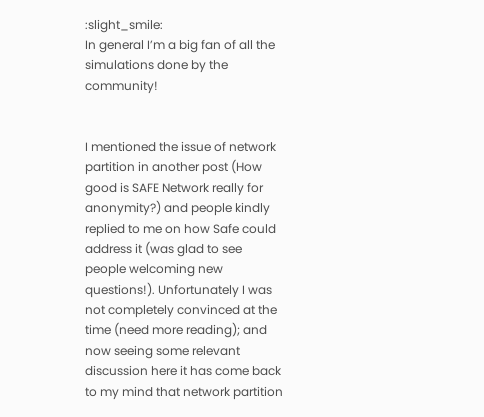:slight_smile:
In general I’m a big fan of all the simulations done by the community!


I mentioned the issue of network partition in another post (How good is SAFE Network really for anonymity?) and people kindly replied to me on how Safe could address it (was glad to see people welcoming new questions!). Unfortunately I was not completely convinced at the time (need more reading); and now seeing some relevant discussion here it has come back to my mind that network partition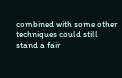combined with some other techniques could still stand a fair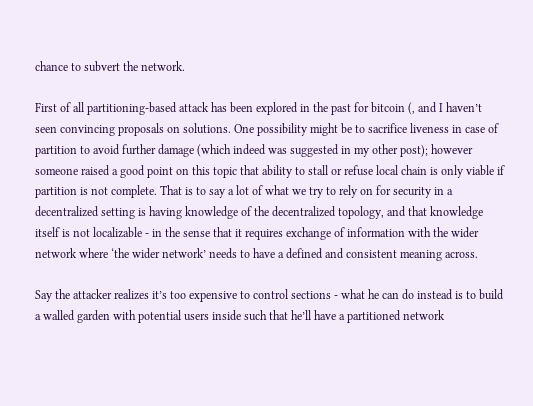chance to subvert the network.

First of all partitioning-based attack has been explored in the past for bitcoin (, and I haven’t seen convincing proposals on solutions. One possibility might be to sacrifice liveness in case of partition to avoid further damage (which indeed was suggested in my other post); however someone raised a good point on this topic that ability to stall or refuse local chain is only viable if partition is not complete. That is to say a lot of what we try to rely on for security in a decentralized setting is having knowledge of the decentralized topology, and that knowledge itself is not localizable - in the sense that it requires exchange of information with the wider network where ‘the wider network’ needs to have a defined and consistent meaning across.

Say the attacker realizes it’s too expensive to control sections - what he can do instead is to build a walled garden with potential users inside such that he’ll have a partitioned network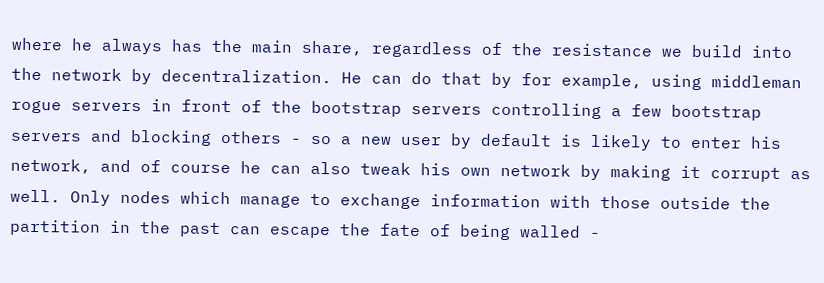where he always has the main share, regardless of the resistance we build into the network by decentralization. He can do that by for example, using middleman rogue servers in front of the bootstrap servers controlling a few bootstrap servers and blocking others - so a new user by default is likely to enter his network, and of course he can also tweak his own network by making it corrupt as well. Only nodes which manage to exchange information with those outside the partition in the past can escape the fate of being walled -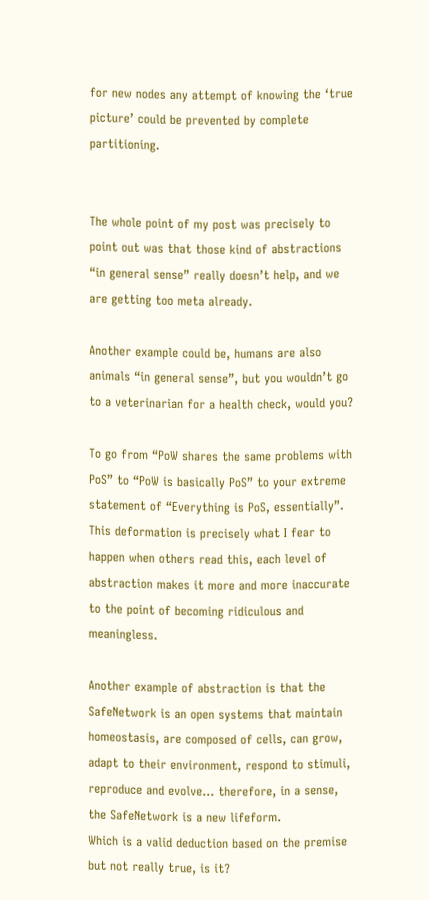for new nodes any attempt of knowing the ‘true picture’ could be prevented by complete partitioning.


The whole point of my post was precisely to point out was that those kind of abstractions “in general sense” really doesn’t help, and we are getting too meta already.

Another example could be, humans are also animals “in general sense”, but you wouldn’t go to a veterinarian for a health check, would you?

To go from “PoW shares the same problems with PoS” to “PoW is basically PoS” to your extreme statement of “Everything is PoS, essentially”. This deformation is precisely what I fear to happen when others read this, each level of abstraction makes it more and more inaccurate to the point of becoming ridiculous and meaningless.

Another example of abstraction is that the SafeNetwork is an open systems that maintain homeostasis, are composed of cells, can grow, adapt to their environment, respond to stimuli, reproduce and evolve… therefore, in a sense, the SafeNetwork is a new lifeform.
Which is a valid deduction based on the premise but not really true, is it?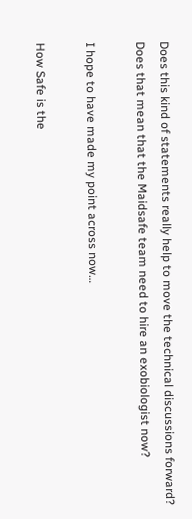Does this kind of statements really help to move the technical discussions forward? Does that mean that the Maidsafe team need to hire an exobiologist now?

I hope to have made my point across now…

How Safe is the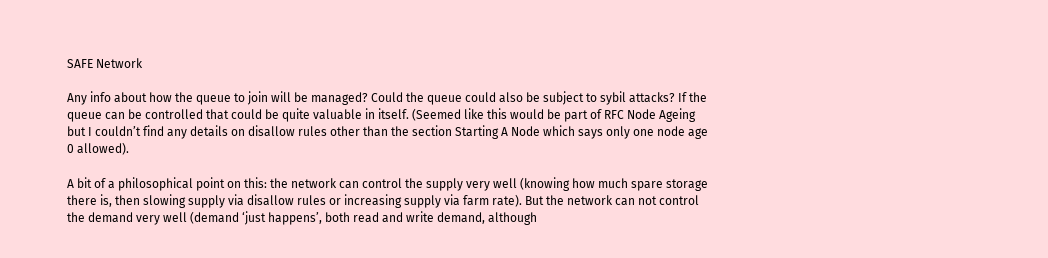SAFE Network

Any info about how the queue to join will be managed? Could the queue could also be subject to sybil attacks? If the queue can be controlled that could be quite valuable in itself. (Seemed like this would be part of RFC Node Ageing but I couldn’t find any details on disallow rules other than the section Starting A Node which says only one node age 0 allowed).

A bit of a philosophical point on this: the network can control the supply very well (knowing how much spare storage there is, then slowing supply via disallow rules or increasing supply via farm rate). But the network can not control the demand very well (demand ‘just happens’, both read and write demand, although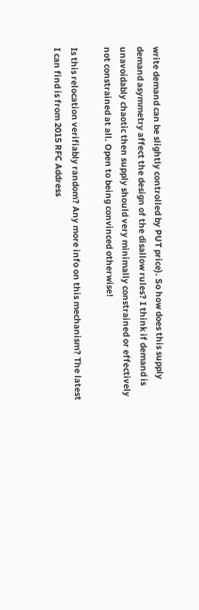write demand can be slightly controlled by PUT price). So how does this supply demand asymmetry affect the design of the disallow rules? I think if demand is unavoidably chaotic then supply should very minimally constrained or effectively not constrained at all. Open to being convinced otherwise!

Is this relocation verifiably random? Any more info on this mechanism? The latest I can find is from 2015 RFC Address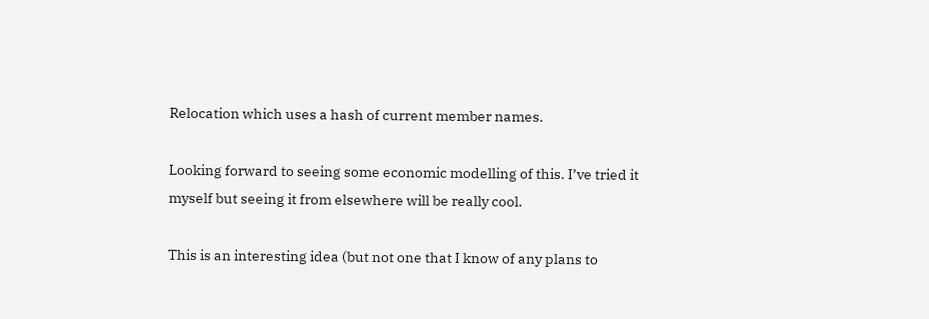Relocation which uses a hash of current member names.

Looking forward to seeing some economic modelling of this. I’ve tried it myself but seeing it from elsewhere will be really cool.

This is an interesting idea (but not one that I know of any plans to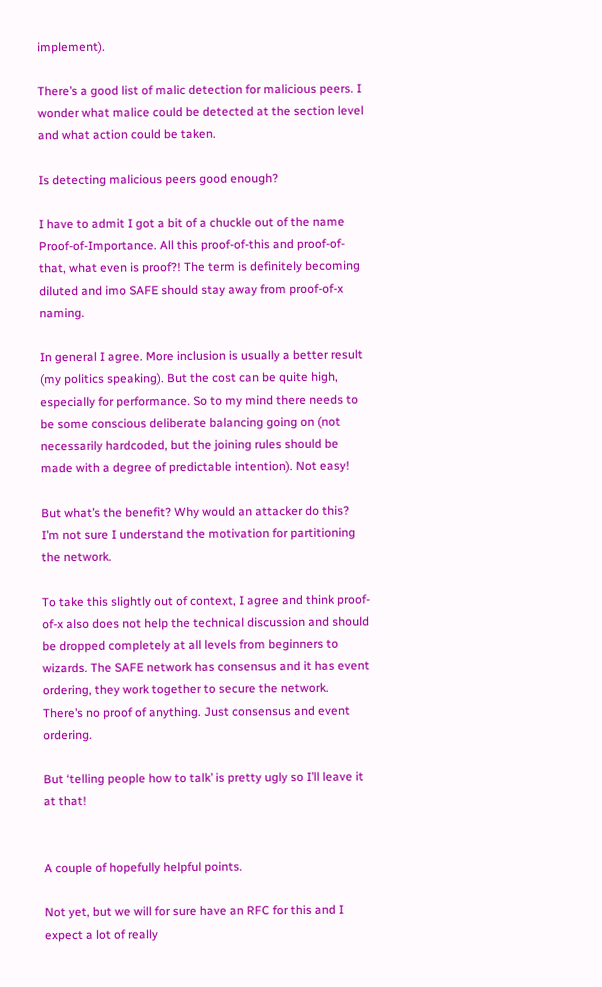implement).

There’s a good list of malic detection for malicious peers. I wonder what malice could be detected at the section level and what action could be taken.

Is detecting malicious peers good enough?

I have to admit I got a bit of a chuckle out of the name Proof-of-Importance. All this proof-of-this and proof-of-that, what even is proof?! The term is definitely becoming diluted and imo SAFE should stay away from proof-of-x naming.

In general I agree. More inclusion is usually a better result (my politics speaking). But the cost can be quite high, especially for performance. So to my mind there needs to be some conscious deliberate balancing going on (not necessarily hardcoded, but the joining rules should be made with a degree of predictable intention). Not easy!

But what’s the benefit? Why would an attacker do this? I’m not sure I understand the motivation for partitioning the network.

To take this slightly out of context, I agree and think proof-of-x also does not help the technical discussion and should be dropped completely at all levels from beginners to wizards. The SAFE network has consensus and it has event ordering, they work together to secure the network. There’s no proof of anything. Just consensus and event ordering.

But ‘telling people how to talk’ is pretty ugly so I’ll leave it at that!


A couple of hopefully helpful points.

Not yet, but we will for sure have an RFC for this and I expect a lot of really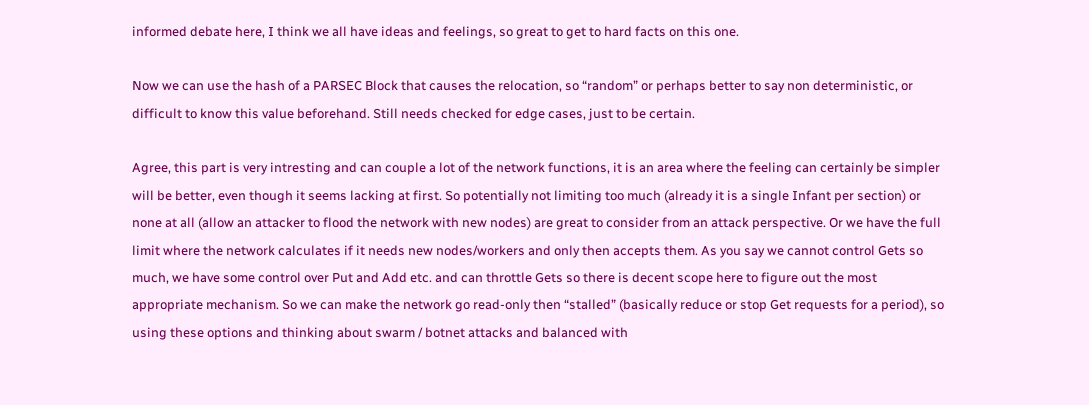informed debate here, I think we all have ideas and feelings, so great to get to hard facts on this one.

Now we can use the hash of a PARSEC Block that causes the relocation, so “random” or perhaps better to say non deterministic, or difficult to know this value beforehand. Still needs checked for edge cases, just to be certain.

Agree, this part is very intresting and can couple a lot of the network functions, it is an area where the feeling can certainly be simpler will be better, even though it seems lacking at first. So potentially not limiting too much (already it is a single Infant per section) or none at all (allow an attacker to flood the network with new nodes) are great to consider from an attack perspective. Or we have the full limit where the network calculates if it needs new nodes/workers and only then accepts them. As you say we cannot control Gets so much, we have some control over Put and Add etc. and can throttle Gets so there is decent scope here to figure out the most appropriate mechanism. So we can make the network go read-only then “stalled” (basically reduce or stop Get requests for a period), so using these options and thinking about swarm / botnet attacks and balanced with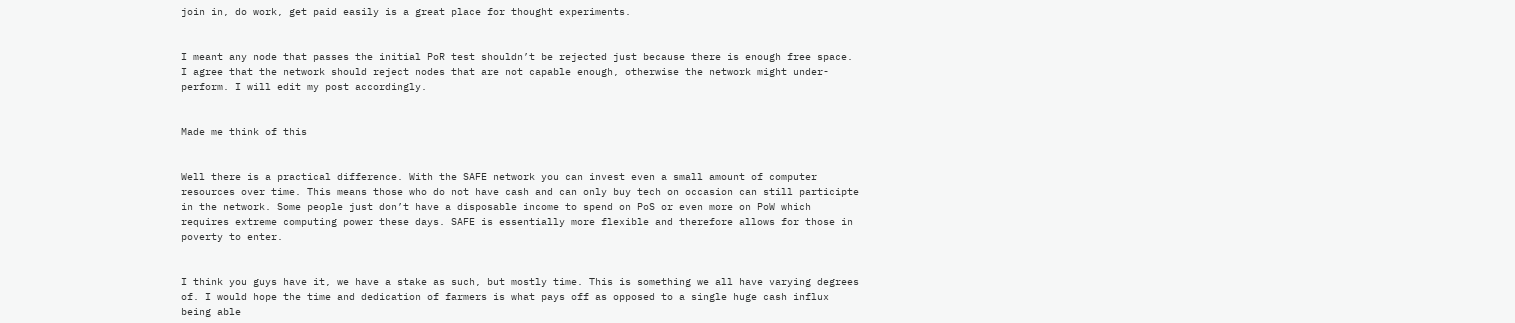join in, do work, get paid easily is a great place for thought experiments.


I meant any node that passes the initial PoR test shouldn’t be rejected just because there is enough free space. I agree that the network should reject nodes that are not capable enough, otherwise the network might under-perform. I will edit my post accordingly.


Made me think of this


Well there is a practical difference. With the SAFE network you can invest even a small amount of computer resources over time. This means those who do not have cash and can only buy tech on occasion can still participte in the network. Some people just don’t have a disposable income to spend on PoS or even more on PoW which requires extreme computing power these days. SAFE is essentially more flexible and therefore allows for those in poverty to enter.


I think you guys have it, we have a stake as such, but mostly time. This is something we all have varying degrees of. I would hope the time and dedication of farmers is what pays off as opposed to a single huge cash influx being able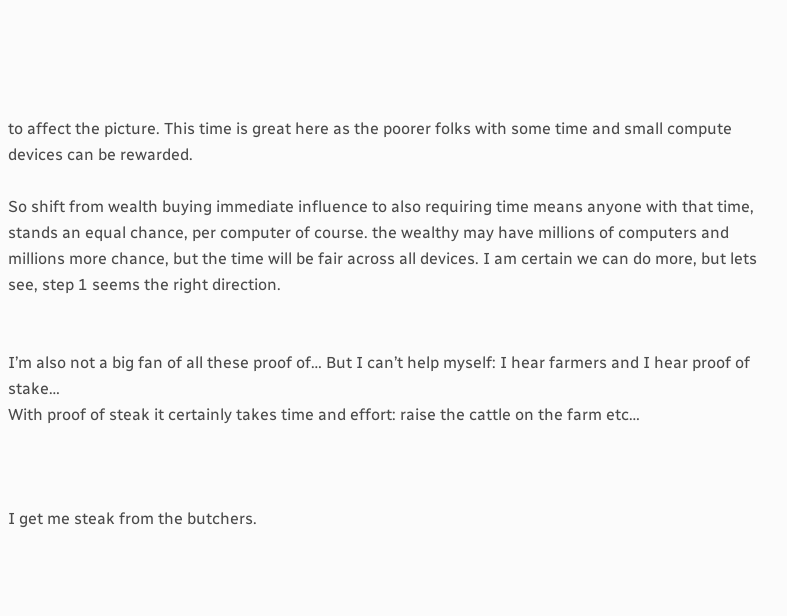to affect the picture. This time is great here as the poorer folks with some time and small compute devices can be rewarded.

So shift from wealth buying immediate influence to also requiring time means anyone with that time, stands an equal chance, per computer of course. the wealthy may have millions of computers and millions more chance, but the time will be fair across all devices. I am certain we can do more, but lets see, step 1 seems the right direction.


I’m also not a big fan of all these proof of… But I can’t help myself: I hear farmers and I hear proof of stake…
With proof of steak it certainly takes time and effort: raise the cattle on the farm etc…



I get me steak from the butchers.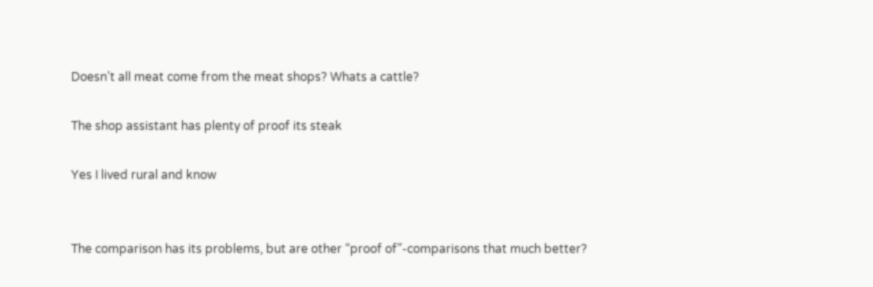Doesn’t all meat come from the meat shops? Whats a cattle?

The shop assistant has plenty of proof its steak

Yes I lived rural and know


The comparison has its problems, but are other “proof of”-comparisons that much better?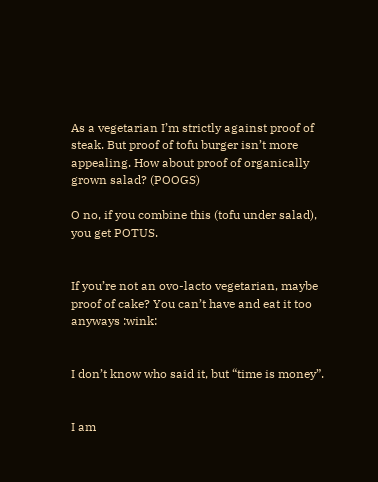As a vegetarian I’m strictly against proof of steak. But proof of tofu burger isn’t more appealing. How about proof of organically grown salad? (POOGS)

O no, if you combine this (tofu under salad), you get POTUS.


If you’re not an ovo-lacto vegetarian, maybe proof of cake? You can’t have and eat it too anyways :wink:


I don’t know who said it, but “time is money”.


I am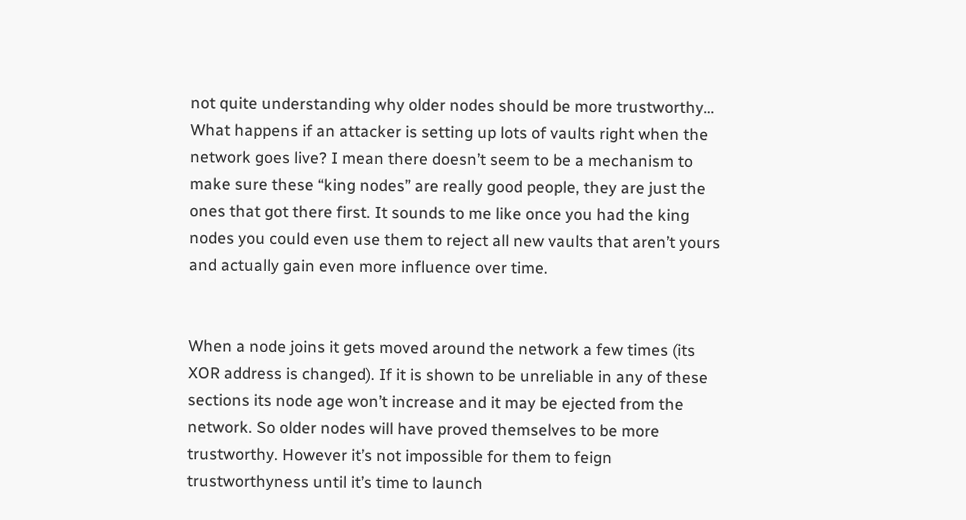not quite understanding why older nodes should be more trustworthy… What happens if an attacker is setting up lots of vaults right when the network goes live? I mean there doesn’t seem to be a mechanism to make sure these “king nodes” are really good people, they are just the ones that got there first. It sounds to me like once you had the king nodes you could even use them to reject all new vaults that aren’t yours and actually gain even more influence over time.


When a node joins it gets moved around the network a few times (its XOR address is changed). If it is shown to be unreliable in any of these sections its node age won’t increase and it may be ejected from the network. So older nodes will have proved themselves to be more trustworthy. However it’s not impossible for them to feign trustworthyness until it’s time to launch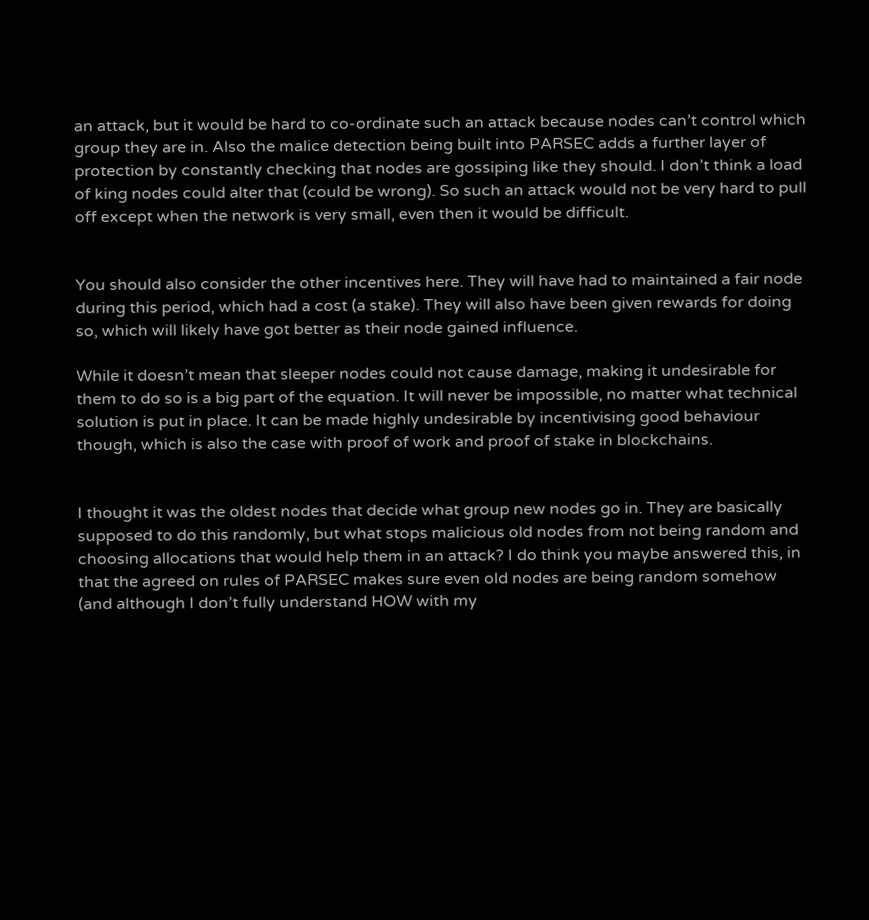an attack, but it would be hard to co-ordinate such an attack because nodes can’t control which group they are in. Also the malice detection being built into PARSEC adds a further layer of protection by constantly checking that nodes are gossiping like they should. I don’t think a load of king nodes could alter that (could be wrong). So such an attack would not be very hard to pull off except when the network is very small, even then it would be difficult.


You should also consider the other incentives here. They will have had to maintained a fair node during this period, which had a cost (a stake). They will also have been given rewards for doing so, which will likely have got better as their node gained influence.

While it doesn’t mean that sleeper nodes could not cause damage, making it undesirable for them to do so is a big part of the equation. It will never be impossible, no matter what technical solution is put in place. It can be made highly undesirable by incentivising good behaviour though, which is also the case with proof of work and proof of stake in blockchains.


I thought it was the oldest nodes that decide what group new nodes go in. They are basically supposed to do this randomly, but what stops malicious old nodes from not being random and choosing allocations that would help them in an attack? I do think you maybe answered this, in that the agreed on rules of PARSEC makes sure even old nodes are being random somehow (and although I don’t fully understand HOW with my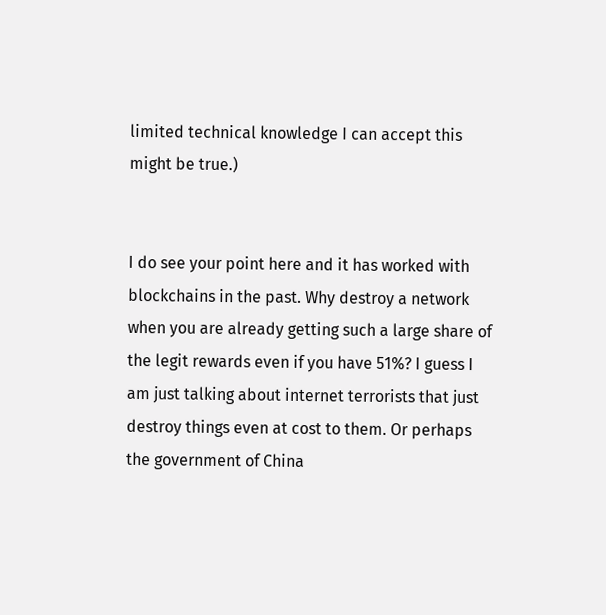limited technical knowledge I can accept this might be true.)


I do see your point here and it has worked with blockchains in the past. Why destroy a network when you are already getting such a large share of the legit rewards even if you have 51%? I guess I am just talking about internet terrorists that just destroy things even at cost to them. Or perhaps the government of China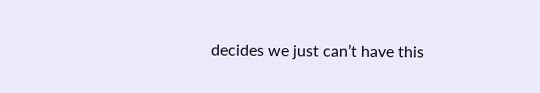decides we just can’t have this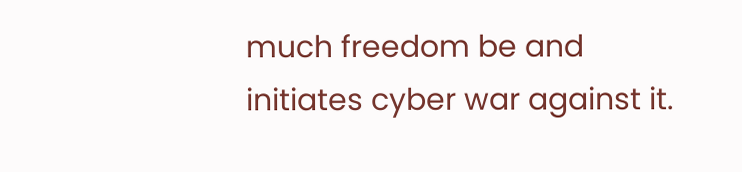much freedom be and initiates cyber war against it.